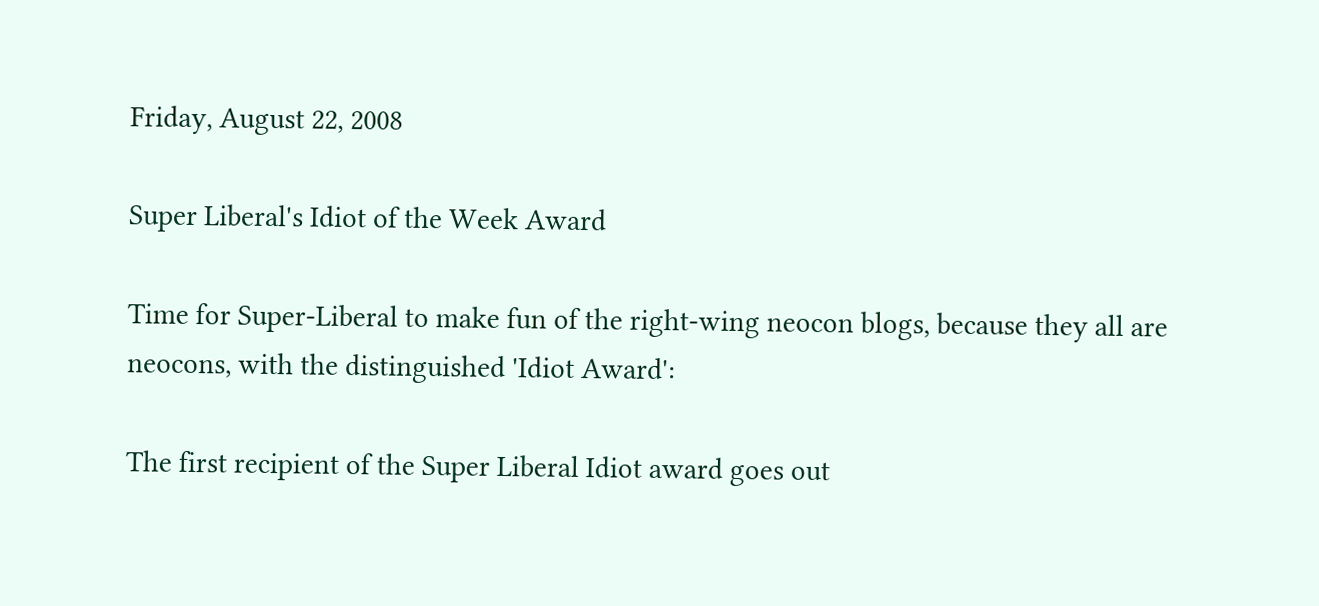Friday, August 22, 2008

Super Liberal's Idiot of the Week Award

Time for Super-Liberal to make fun of the right-wing neocon blogs, because they all are neocons, with the distinguished 'Idiot Award':

The first recipient of the Super Liberal Idiot award goes out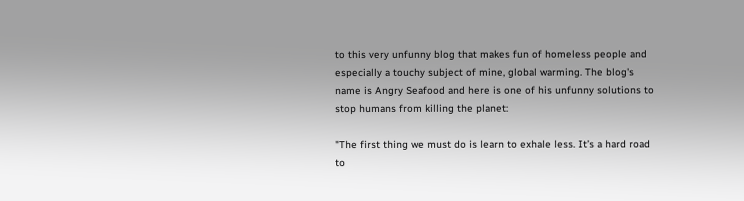to this very unfunny blog that makes fun of homeless people and especially a touchy subject of mine, global warming. The blog's name is Angry Seafood and here is one of his unfunny solutions to stop humans from killing the planet:

"The first thing we must do is learn to exhale less. It’s a hard road to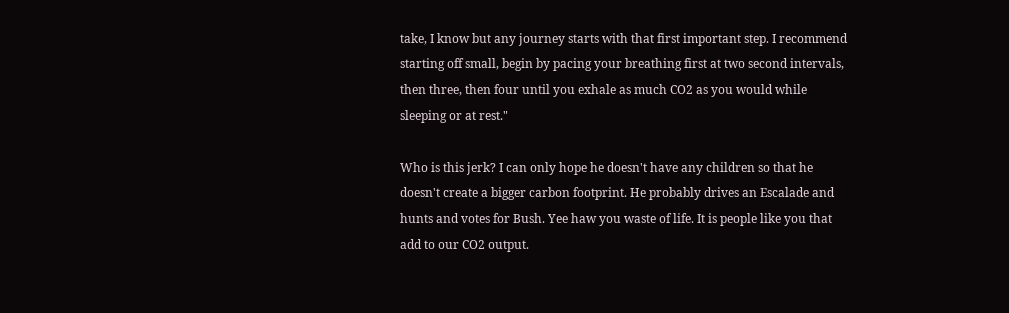take, I know but any journey starts with that first important step. I recommend starting off small, begin by pacing your breathing first at two second intervals, then three, then four until you exhale as much CO2 as you would while sleeping or at rest."

Who is this jerk? I can only hope he doesn't have any children so that he doesn't create a bigger carbon footprint. He probably drives an Escalade and hunts and votes for Bush. Yee haw you waste of life. It is people like you that add to our CO2 output.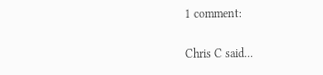1 comment:

Chris C said...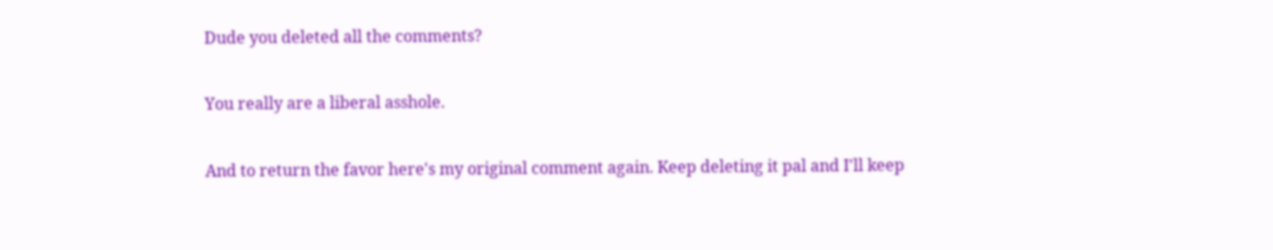Dude you deleted all the comments?

You really are a liberal asshole.

And to return the favor here's my original comment again. Keep deleting it pal and I'll keep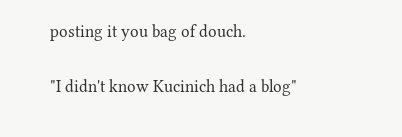posting it you bag of douch.

"I didn't know Kucinich had a blog"